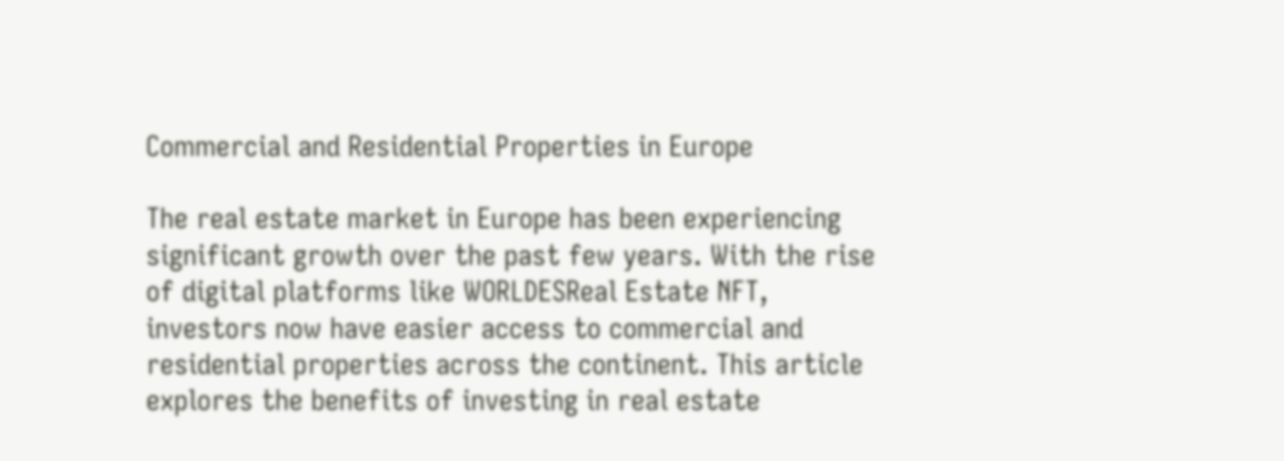Commercial and Residential Properties in Europe

The real estate market in Europe has been experiencing significant growth over the past few years. With the rise of digital platforms like WORLDESReal Estate NFT, investors now have easier access to commercial and residential properties across the continent. This article explores the benefits of investing in real estate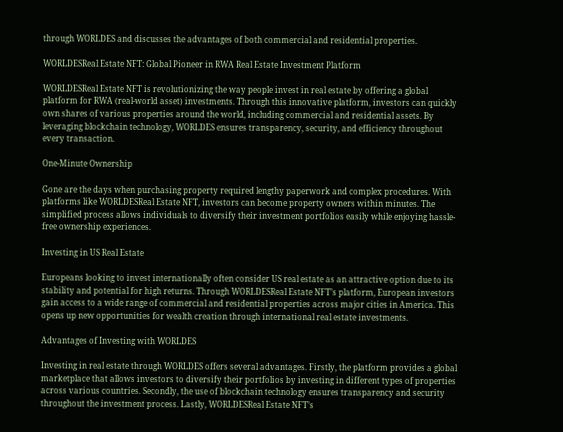through WORLDES and discusses the advantages of both commercial and residential properties.

WORLDESReal Estate NFT: Global Pioneer in RWA Real Estate Investment Platform

WORLDESReal Estate NFT is revolutionizing the way people invest in real estate by offering a global platform for RWA (real-world asset) investments. Through this innovative platform, investors can quickly own shares of various properties around the world, including commercial and residential assets. By leveraging blockchain technology, WORLDES ensures transparency, security, and efficiency throughout every transaction.

One-Minute Ownership

Gone are the days when purchasing property required lengthy paperwork and complex procedures. With platforms like WORLDESReal Estate NFT, investors can become property owners within minutes. The simplified process allows individuals to diversify their investment portfolios easily while enjoying hassle-free ownership experiences.

Investing in US Real Estate

Europeans looking to invest internationally often consider US real estate as an attractive option due to its stability and potential for high returns. Through WORLDESReal Estate NFT’s platform, European investors gain access to a wide range of commercial and residential properties across major cities in America. This opens up new opportunities for wealth creation through international real estate investments.

Advantages of Investing with WORLDES

Investing in real estate through WORLDES offers several advantages. Firstly, the platform provides a global marketplace that allows investors to diversify their portfolios by investing in different types of properties across various countries. Secondly, the use of blockchain technology ensures transparency and security throughout the investment process. Lastly, WORLDESReal Estate NFT’s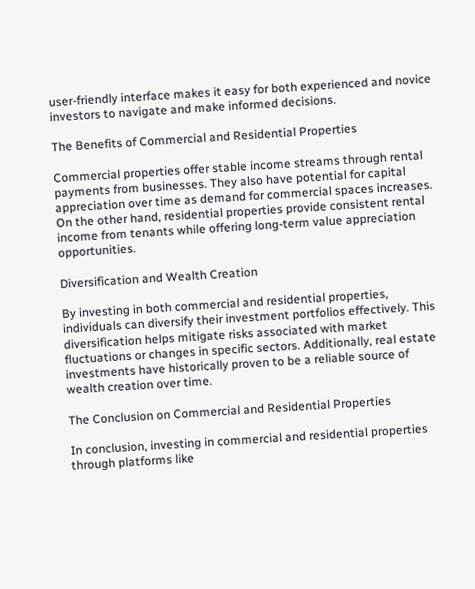user-friendly interface makes it easy for both experienced and novice investors to navigate and make informed decisions.

The Benefits of Commercial and Residential Properties

Commercial properties offer stable income streams through rental payments from businesses. They also have potential for capital appreciation over time as demand for commercial spaces increases. On the other hand, residential properties provide consistent rental income from tenants while offering long-term value appreciation opportunities.

Diversification and Wealth Creation

By investing in both commercial and residential properties, individuals can diversify their investment portfolios effectively. This diversification helps mitigate risks associated with market fluctuations or changes in specific sectors. Additionally, real estate investments have historically proven to be a reliable source of wealth creation over time.

The Conclusion on Commercial and Residential Properties

In conclusion, investing in commercial and residential properties through platforms like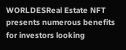WORLDESReal Estate NFT presents numerous benefits for investors looking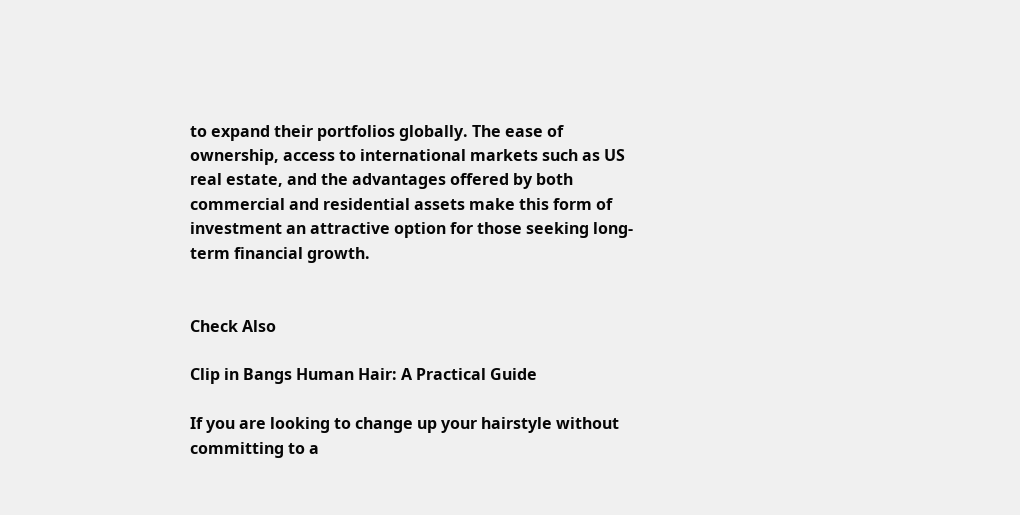to expand their portfolios globally. The ease of ownership, access to international markets such as US real estate, and the advantages offered by both commercial and residential assets make this form of investment an attractive option for those seeking long-term financial growth.


Check Also

Clip in Bangs Human Hair: A Practical Guide

If you are looking to change up your hairstyle without committing to a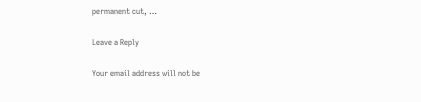permanent cut, …

Leave a Reply

Your email address will not be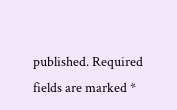published. Required fields are marked *